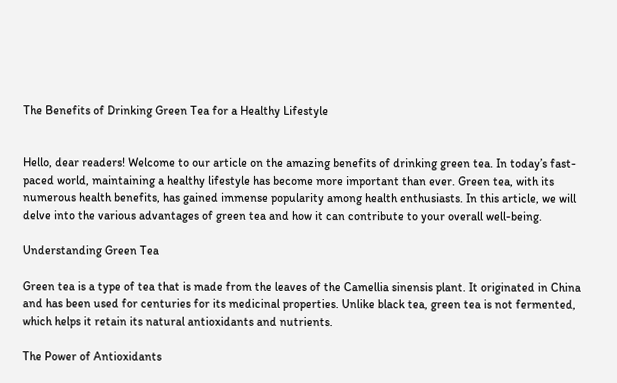The Benefits of Drinking Green Tea for a Healthy Lifestyle


Hello, dear readers! Welcome to our article on the amazing benefits of drinking green tea. In today’s fast-paced world, maintaining a healthy lifestyle has become more important than ever. Green tea, with its numerous health benefits, has gained immense popularity among health enthusiasts. In this article, we will delve into the various advantages of green tea and how it can contribute to your overall well-being.

Understanding Green Tea

Green tea is a type of tea that is made from the leaves of the Camellia sinensis plant. It originated in China and has been used for centuries for its medicinal properties. Unlike black tea, green tea is not fermented, which helps it retain its natural antioxidants and nutrients.

The Power of Antioxidants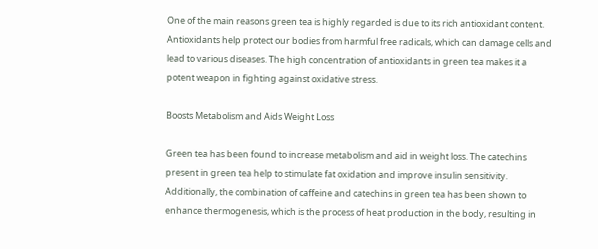One of the main reasons green tea is highly regarded is due to its rich antioxidant content. Antioxidants help protect our bodies from harmful free radicals, which can damage cells and lead to various diseases. The high concentration of antioxidants in green tea makes it a potent weapon in fighting against oxidative stress.

Boosts Metabolism and Aids Weight Loss

Green tea has been found to increase metabolism and aid in weight loss. The catechins present in green tea help to stimulate fat oxidation and improve insulin sensitivity. Additionally, the combination of caffeine and catechins in green tea has been shown to enhance thermogenesis, which is the process of heat production in the body, resulting in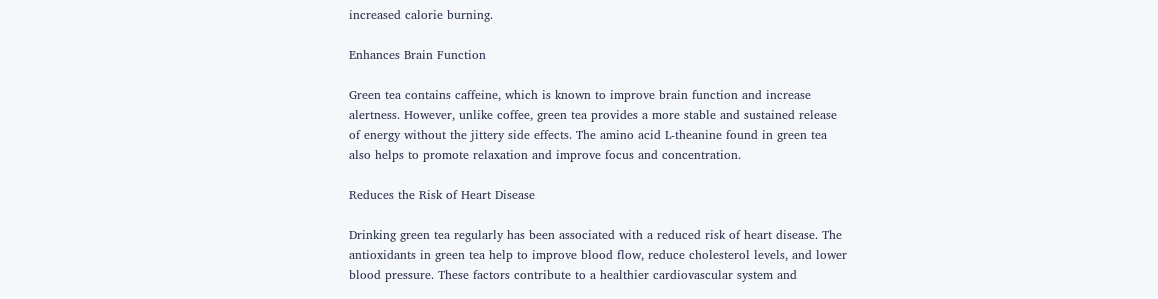increased calorie burning.

Enhances Brain Function

Green tea contains caffeine, which is known to improve brain function and increase alertness. However, unlike coffee, green tea provides a more stable and sustained release of energy without the jittery side effects. The amino acid L-theanine found in green tea also helps to promote relaxation and improve focus and concentration.

Reduces the Risk of Heart Disease

Drinking green tea regularly has been associated with a reduced risk of heart disease. The antioxidants in green tea help to improve blood flow, reduce cholesterol levels, and lower blood pressure. These factors contribute to a healthier cardiovascular system and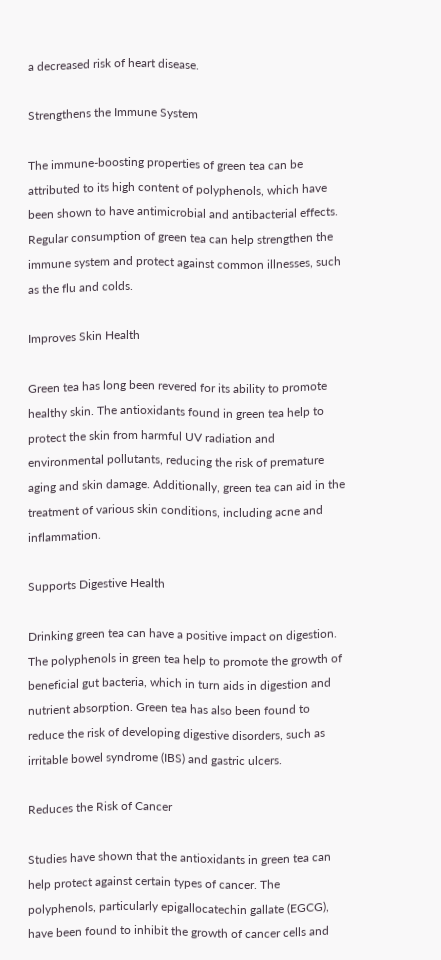a decreased risk of heart disease.

Strengthens the Immune System

The immune-boosting properties of green tea can be attributed to its high content of polyphenols, which have been shown to have antimicrobial and antibacterial effects. Regular consumption of green tea can help strengthen the immune system and protect against common illnesses, such as the flu and colds.

Improves Skin Health

Green tea has long been revered for its ability to promote healthy skin. The antioxidants found in green tea help to protect the skin from harmful UV radiation and environmental pollutants, reducing the risk of premature aging and skin damage. Additionally, green tea can aid in the treatment of various skin conditions, including acne and inflammation.

Supports Digestive Health

Drinking green tea can have a positive impact on digestion. The polyphenols in green tea help to promote the growth of beneficial gut bacteria, which in turn aids in digestion and nutrient absorption. Green tea has also been found to reduce the risk of developing digestive disorders, such as irritable bowel syndrome (IBS) and gastric ulcers.

Reduces the Risk of Cancer

Studies have shown that the antioxidants in green tea can help protect against certain types of cancer. The polyphenols, particularly epigallocatechin gallate (EGCG), have been found to inhibit the growth of cancer cells and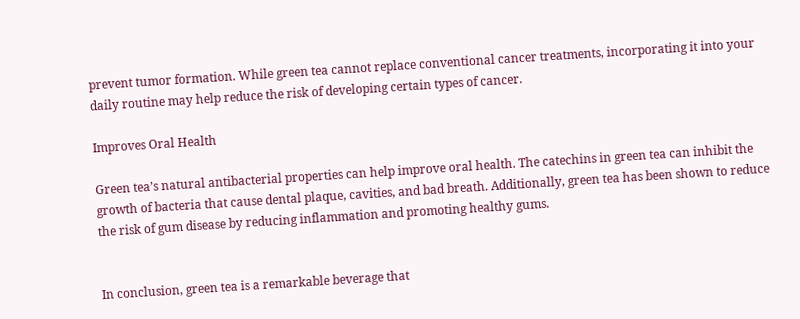prevent tumor formation. While green tea cannot replace conventional cancer treatments, incorporating it into your daily routine may help reduce the risk of developing certain types of cancer.

Improves Oral Health

Green tea’s natural antibacterial properties can help improve oral health. The catechins in green tea can inhibit the growth of bacteria that cause dental plaque, cavities, and bad breath. Additionally, green tea has been shown to reduce the risk of gum disease by reducing inflammation and promoting healthy gums.


In conclusion, green tea is a remarkable beverage that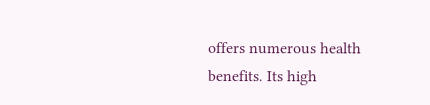offers numerous health benefits. Its high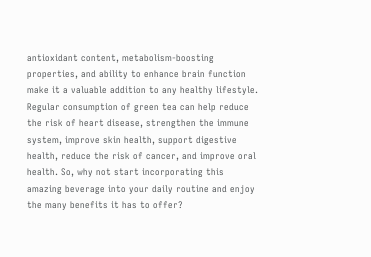antioxidant content, metabolism-boosting properties, and ability to enhance brain function make it a valuable addition to any healthy lifestyle. Regular consumption of green tea can help reduce the risk of heart disease, strengthen the immune system, improve skin health, support digestive health, reduce the risk of cancer, and improve oral health. So, why not start incorporating this amazing beverage into your daily routine and enjoy the many benefits it has to offer?